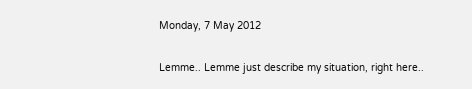Monday, 7 May 2012

Lemme.. Lemme just describe my situation, right here..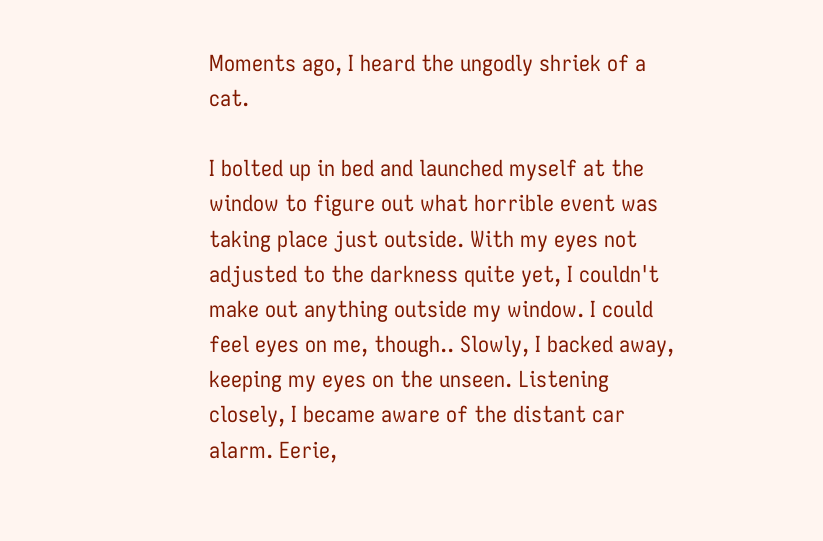Moments ago, I heard the ungodly shriek of a cat.

I bolted up in bed and launched myself at the window to figure out what horrible event was taking place just outside. With my eyes not adjusted to the darkness quite yet, I couldn't make out anything outside my window. I could feel eyes on me, though.. Slowly, I backed away, keeping my eyes on the unseen. Listening closely, I became aware of the distant car alarm. Eerie,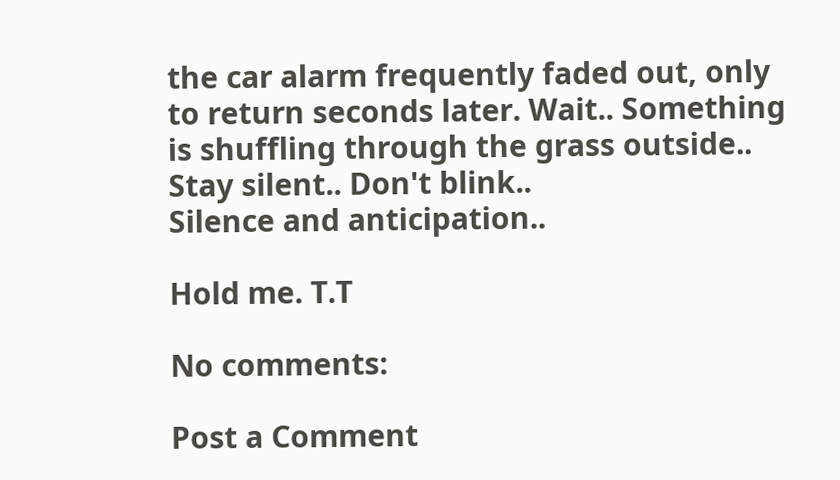the car alarm frequently faded out, only to return seconds later. Wait.. Something is shuffling through the grass outside.. Stay silent.. Don't blink..
Silence and anticipation..

Hold me. T.T

No comments:

Post a Comment